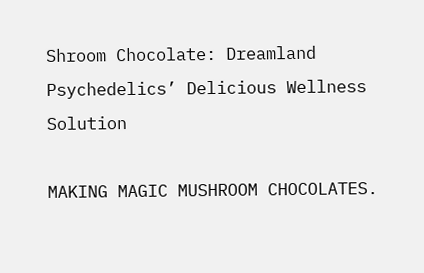Shroom Chocolate: Dreamland Psychedelics’ Delicious Wellness Solution

MAKING MAGIC MUSHROOM CHOCOLATES.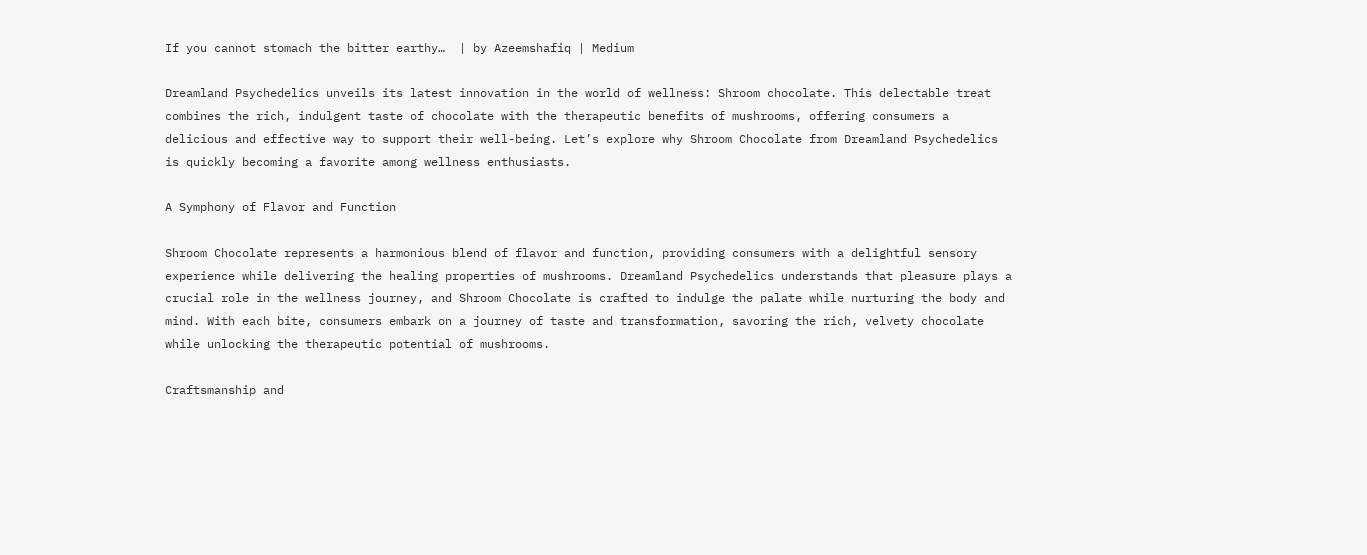If you cannot stomach the bitter earthy…  | by Azeemshafiq | Medium

Dreamland Psychedelics unveils its latest innovation in the world of wellness: Shroom chocolate. This delectable treat combines the rich, indulgent taste of chocolate with the therapeutic benefits of mushrooms, offering consumers a delicious and effective way to support their well-being. Let’s explore why Shroom Chocolate from Dreamland Psychedelics is quickly becoming a favorite among wellness enthusiasts.

A Symphony of Flavor and Function

Shroom Chocolate represents a harmonious blend of flavor and function, providing consumers with a delightful sensory experience while delivering the healing properties of mushrooms. Dreamland Psychedelics understands that pleasure plays a crucial role in the wellness journey, and Shroom Chocolate is crafted to indulge the palate while nurturing the body and mind. With each bite, consumers embark on a journey of taste and transformation, savoring the rich, velvety chocolate while unlocking the therapeutic potential of mushrooms.

Craftsmanship and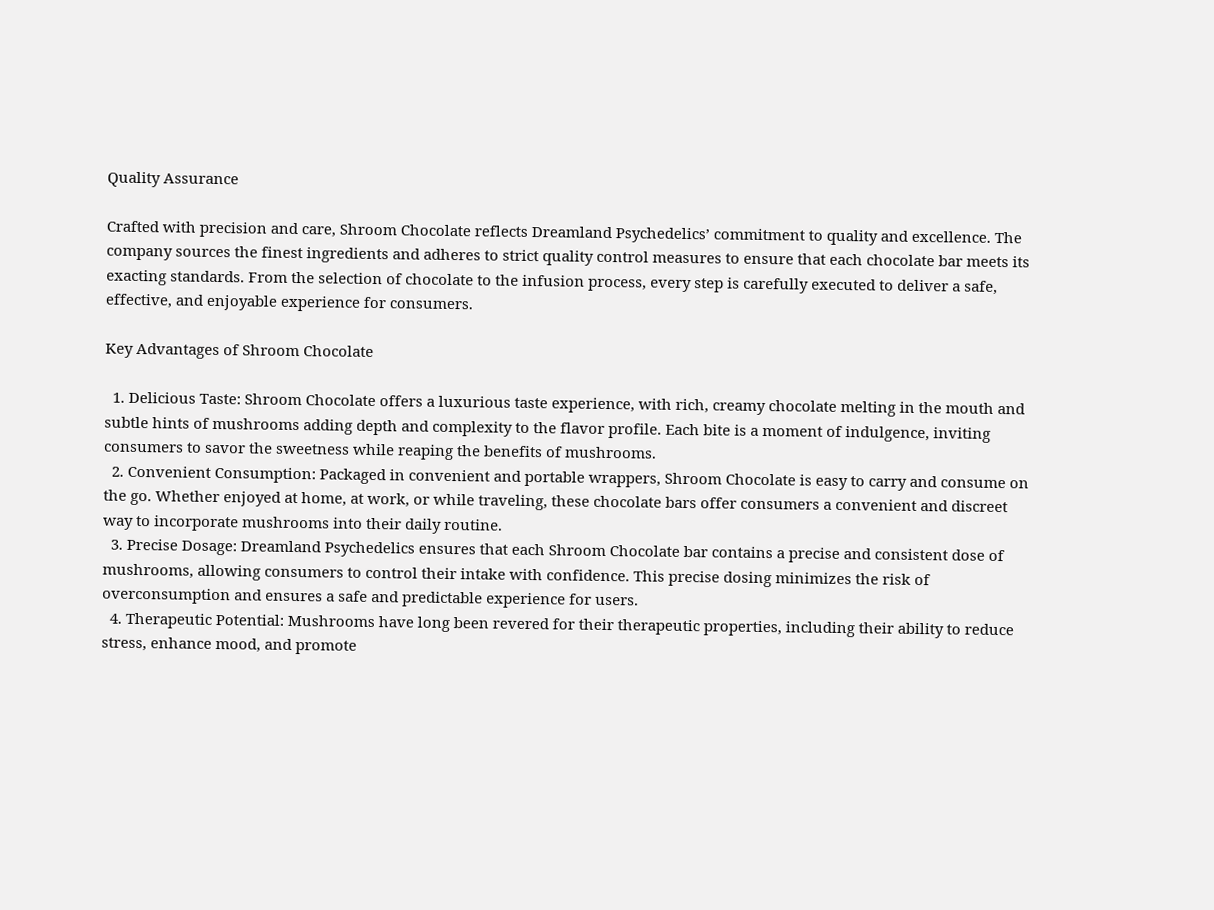Quality Assurance

Crafted with precision and care, Shroom Chocolate reflects Dreamland Psychedelics’ commitment to quality and excellence. The company sources the finest ingredients and adheres to strict quality control measures to ensure that each chocolate bar meets its exacting standards. From the selection of chocolate to the infusion process, every step is carefully executed to deliver a safe, effective, and enjoyable experience for consumers.

Key Advantages of Shroom Chocolate

  1. Delicious Taste: Shroom Chocolate offers a luxurious taste experience, with rich, creamy chocolate melting in the mouth and subtle hints of mushrooms adding depth and complexity to the flavor profile. Each bite is a moment of indulgence, inviting consumers to savor the sweetness while reaping the benefits of mushrooms.
  2. Convenient Consumption: Packaged in convenient and portable wrappers, Shroom Chocolate is easy to carry and consume on the go. Whether enjoyed at home, at work, or while traveling, these chocolate bars offer consumers a convenient and discreet way to incorporate mushrooms into their daily routine.
  3. Precise Dosage: Dreamland Psychedelics ensures that each Shroom Chocolate bar contains a precise and consistent dose of mushrooms, allowing consumers to control their intake with confidence. This precise dosing minimizes the risk of overconsumption and ensures a safe and predictable experience for users.
  4. Therapeutic Potential: Mushrooms have long been revered for their therapeutic properties, including their ability to reduce stress, enhance mood, and promote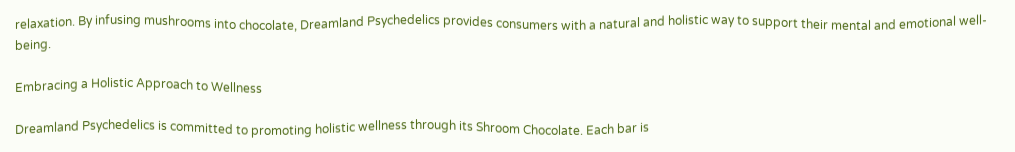relaxation. By infusing mushrooms into chocolate, Dreamland Psychedelics provides consumers with a natural and holistic way to support their mental and emotional well-being.

Embracing a Holistic Approach to Wellness

Dreamland Psychedelics is committed to promoting holistic wellness through its Shroom Chocolate. Each bar is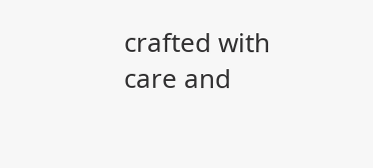crafted with care and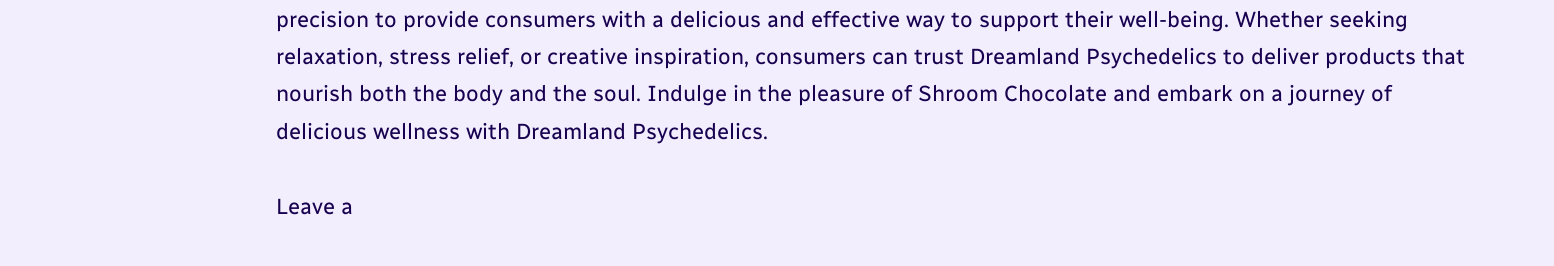precision to provide consumers with a delicious and effective way to support their well-being. Whether seeking relaxation, stress relief, or creative inspiration, consumers can trust Dreamland Psychedelics to deliver products that nourish both the body and the soul. Indulge in the pleasure of Shroom Chocolate and embark on a journey of delicious wellness with Dreamland Psychedelics.

Leave a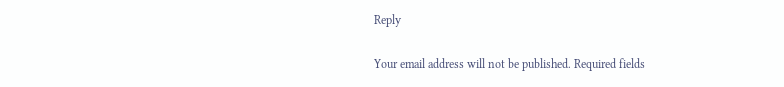Reply

Your email address will not be published. Required fields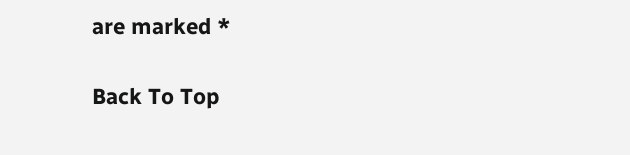are marked *

Back To Top